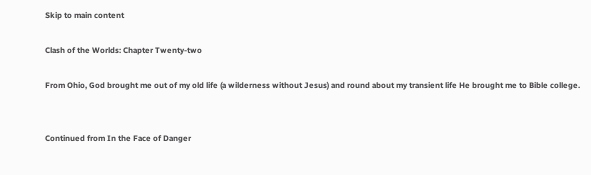Skip to main content

Clash of the Worlds: Chapter Twenty-two

From Ohio, God brought me out of my old life (a wilderness without Jesus) and round about my transient life He brought me to Bible college.


Continued from In the Face of Danger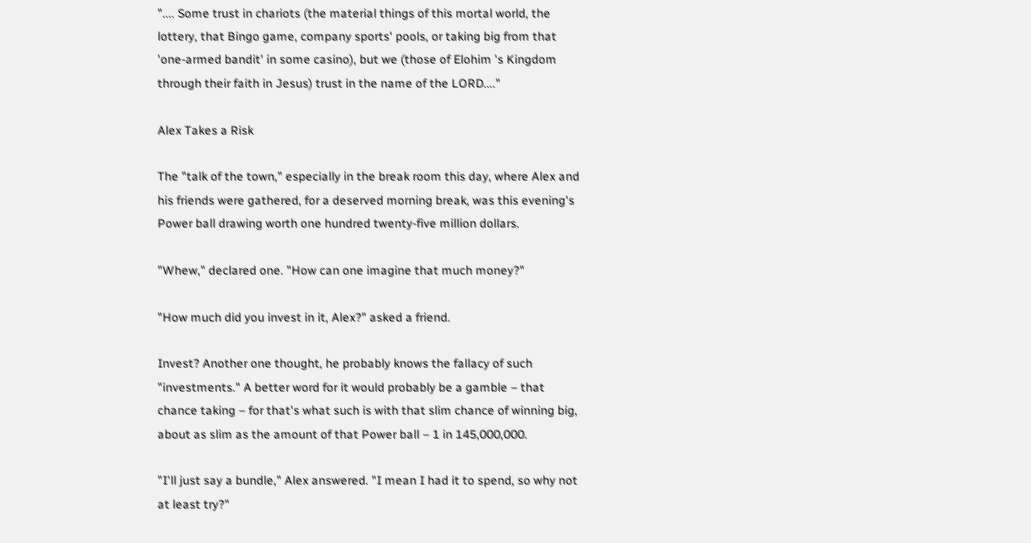".... Some trust in chariots (the material things of this mortal world, the lottery, that Bingo game, company sports' pools, or taking big from that 'one-armed bandit' in some casino), but we (those of Elohim 's Kingdom through their faith in Jesus) trust in the name of the LORD...."

Alex Takes a Risk

The "talk of the town," especially in the break room this day, where Alex and his friends were gathered, for a deserved morning break, was this evening's Power ball drawing worth one hundred twenty-five million dollars.

"Whew," declared one. "How can one imagine that much money?"

"How much did you invest in it, Alex?" asked a friend.

Invest? Another one thought, he probably knows the fallacy of such "investments." A better word for it would probably be a gamble – that chance taking – for that's what such is with that slim chance of winning big, about as slim as the amount of that Power ball – 1 in 145,000,000.

"I'll just say a bundle," Alex answered. "I mean I had it to spend, so why not at least try?"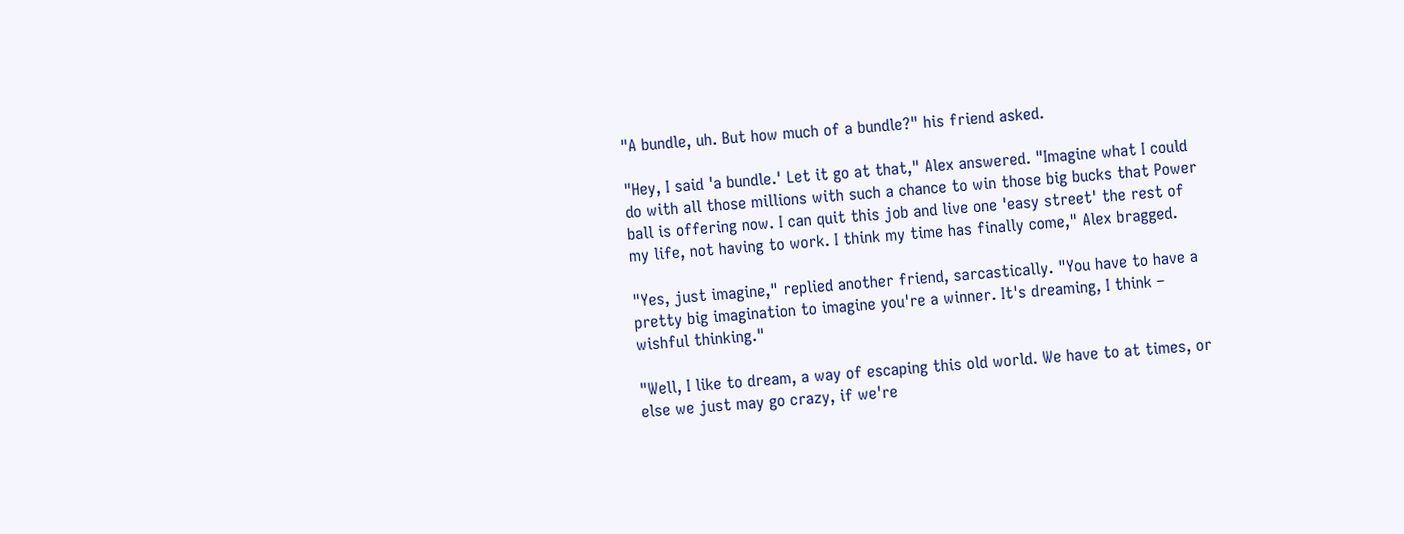"A bundle, uh. But how much of a bundle?" his friend asked.

"Hey, I said 'a bundle.' Let it go at that," Alex answered. "Imagine what I could do with all those millions with such a chance to win those big bucks that Power ball is offering now. I can quit this job and live one 'easy street' the rest of my life, not having to work. I think my time has finally come," Alex bragged.

"Yes, just imagine," replied another friend, sarcastically. "You have to have a pretty big imagination to imagine you're a winner. It's dreaming, I think – wishful thinking."

"Well, I like to dream, a way of escaping this old world. We have to at times, or else we just may go crazy, if we're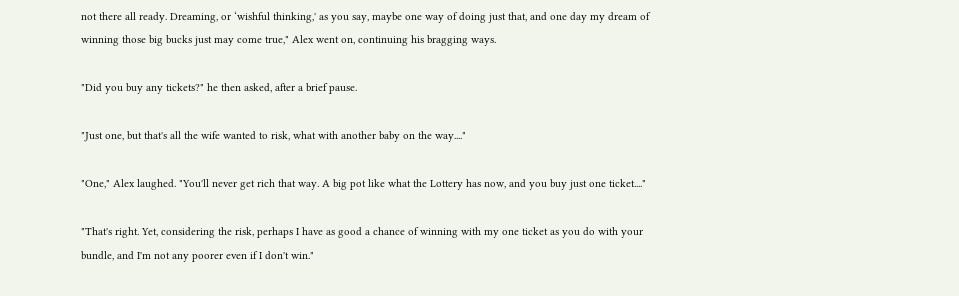not there all ready. Dreaming, or ‘wishful thinking,' as you say, maybe one way of doing just that, and one day my dream of winning those big bucks just may come true," Alex went on, continuing his bragging ways.

"Did you buy any tickets?" he then asked, after a brief pause.

"Just one, but that's all the wife wanted to risk, what with another baby on the way...."

"One," Alex laughed. "You'll never get rich that way. A big pot like what the Lottery has now, and you buy just one ticket...."

"That's right. Yet, considering the risk, perhaps I have as good a chance of winning with my one ticket as you do with your bundle, and I'm not any poorer even if I don't win."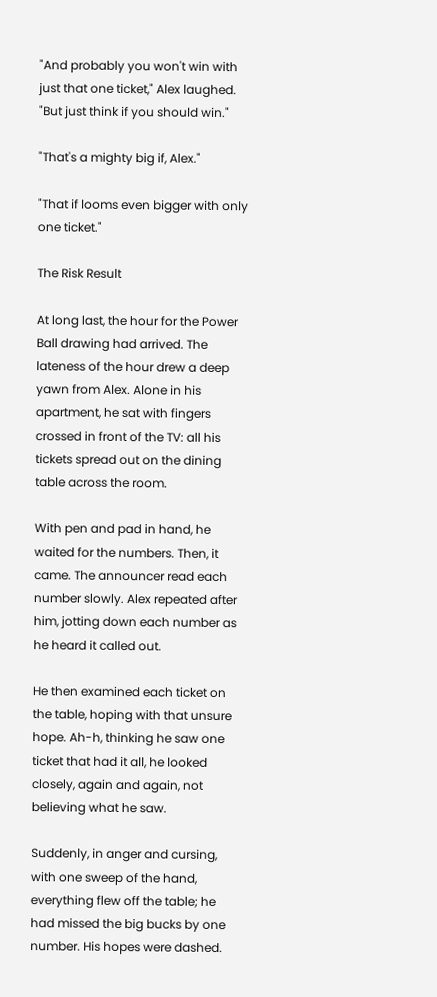"And probably you won't win with just that one ticket," Alex laughed. "But just think if you should win."

"That's a mighty big if, Alex."

"That if looms even bigger with only one ticket."

The Risk Result

At long last, the hour for the Power Ball drawing had arrived. The lateness of the hour drew a deep yawn from Alex. Alone in his apartment, he sat with fingers crossed in front of the TV: all his tickets spread out on the dining table across the room.

With pen and pad in hand, he waited for the numbers. Then, it came. The announcer read each number slowly. Alex repeated after him, jotting down each number as he heard it called out.

He then examined each ticket on the table, hoping with that unsure hope. Ah-h, thinking he saw one ticket that had it all, he looked closely, again and again, not believing what he saw.

Suddenly, in anger and cursing, with one sweep of the hand, everything flew off the table; he had missed the big bucks by one number. His hopes were dashed.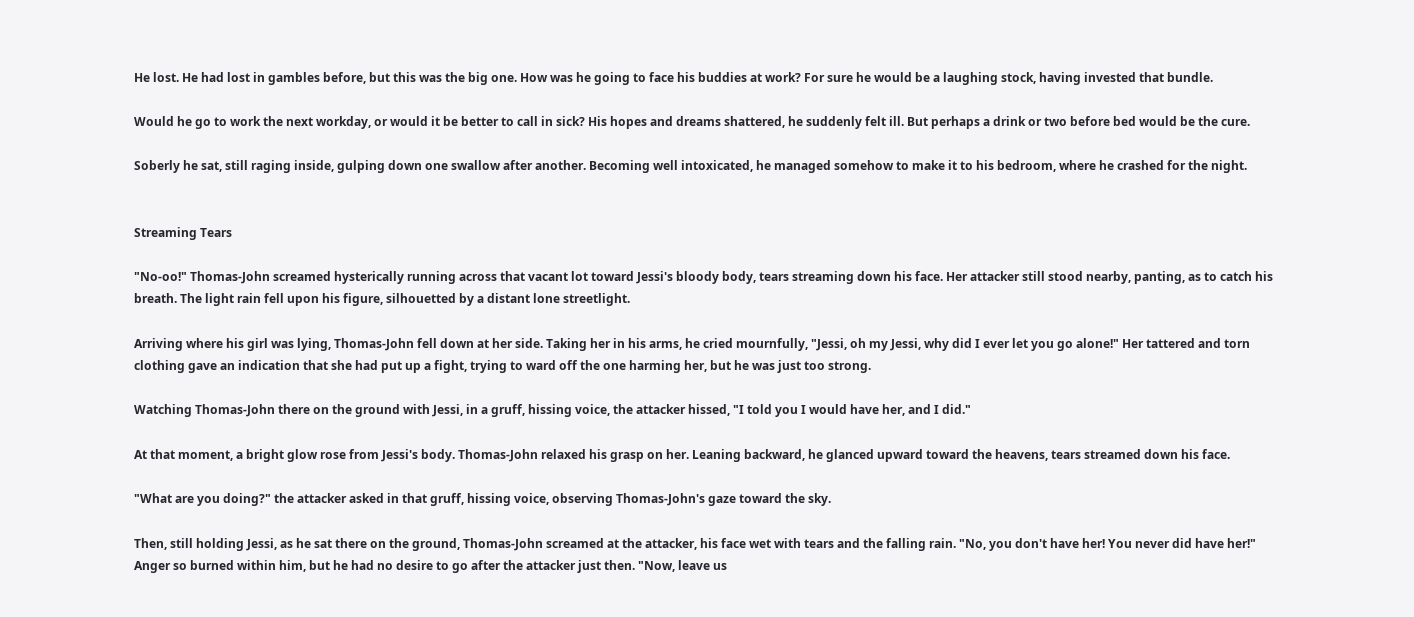He lost. He had lost in gambles before, but this was the big one. How was he going to face his buddies at work? For sure he would be a laughing stock, having invested that bundle.

Would he go to work the next workday, or would it be better to call in sick? His hopes and dreams shattered, he suddenly felt ill. But perhaps a drink or two before bed would be the cure.

Soberly he sat, still raging inside, gulping down one swallow after another. Becoming well intoxicated, he managed somehow to make it to his bedroom, where he crashed for the night.


Streaming Tears

"No-oo!" Thomas-John screamed hysterically running across that vacant lot toward Jessi's bloody body, tears streaming down his face. Her attacker still stood nearby, panting, as to catch his breath. The light rain fell upon his figure, silhouetted by a distant lone streetlight.

Arriving where his girl was lying, Thomas-John fell down at her side. Taking her in his arms, he cried mournfully, "Jessi, oh my Jessi, why did I ever let you go alone!" Her tattered and torn clothing gave an indication that she had put up a fight, trying to ward off the one harming her, but he was just too strong.

Watching Thomas-John there on the ground with Jessi, in a gruff, hissing voice, the attacker hissed, "I told you I would have her, and I did."

At that moment, a bright glow rose from Jessi's body. Thomas-John relaxed his grasp on her. Leaning backward, he glanced upward toward the heavens, tears streamed down his face.

"What are you doing?" the attacker asked in that gruff, hissing voice, observing Thomas-John's gaze toward the sky.

Then, still holding Jessi, as he sat there on the ground, Thomas-John screamed at the attacker, his face wet with tears and the falling rain. "No, you don't have her! You never did have her!" Anger so burned within him, but he had no desire to go after the attacker just then. "Now, leave us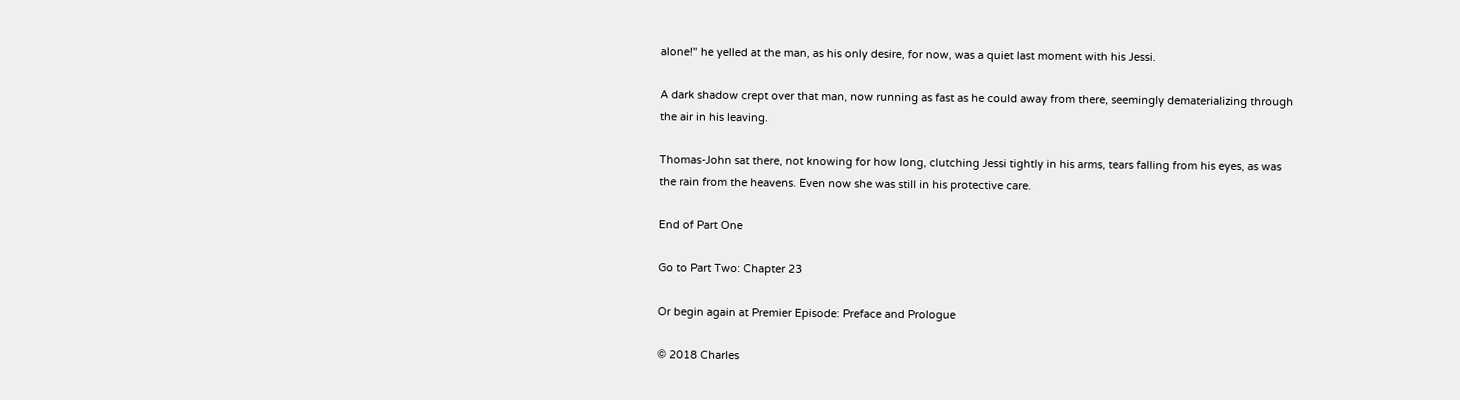alone!" he yelled at the man, as his only desire, for now, was a quiet last moment with his Jessi.

A dark shadow crept over that man, now running as fast as he could away from there, seemingly dematerializing through the air in his leaving.

Thomas-John sat there, not knowing for how long, clutching Jessi tightly in his arms, tears falling from his eyes, as was the rain from the heavens. Even now she was still in his protective care.

End of Part One

Go to Part Two: Chapter 23

Or begin again at Premier Episode: Preface and Prologue

© 2018 Charles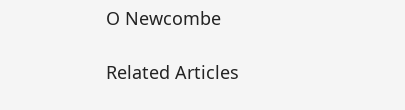O Newcombe

Related Articles